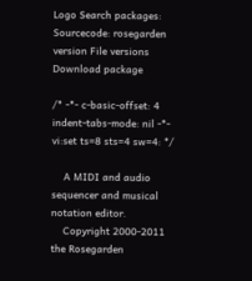Logo Search packages:
Sourcecode: rosegarden version File versions  Download package

/* -*- c-basic-offset: 4 indent-tabs-mode: nil -*- vi:set ts=8 sts=4 sw=4: */

    A MIDI and audio sequencer and musical notation editor.
    Copyright 2000-2011 the Rosegarden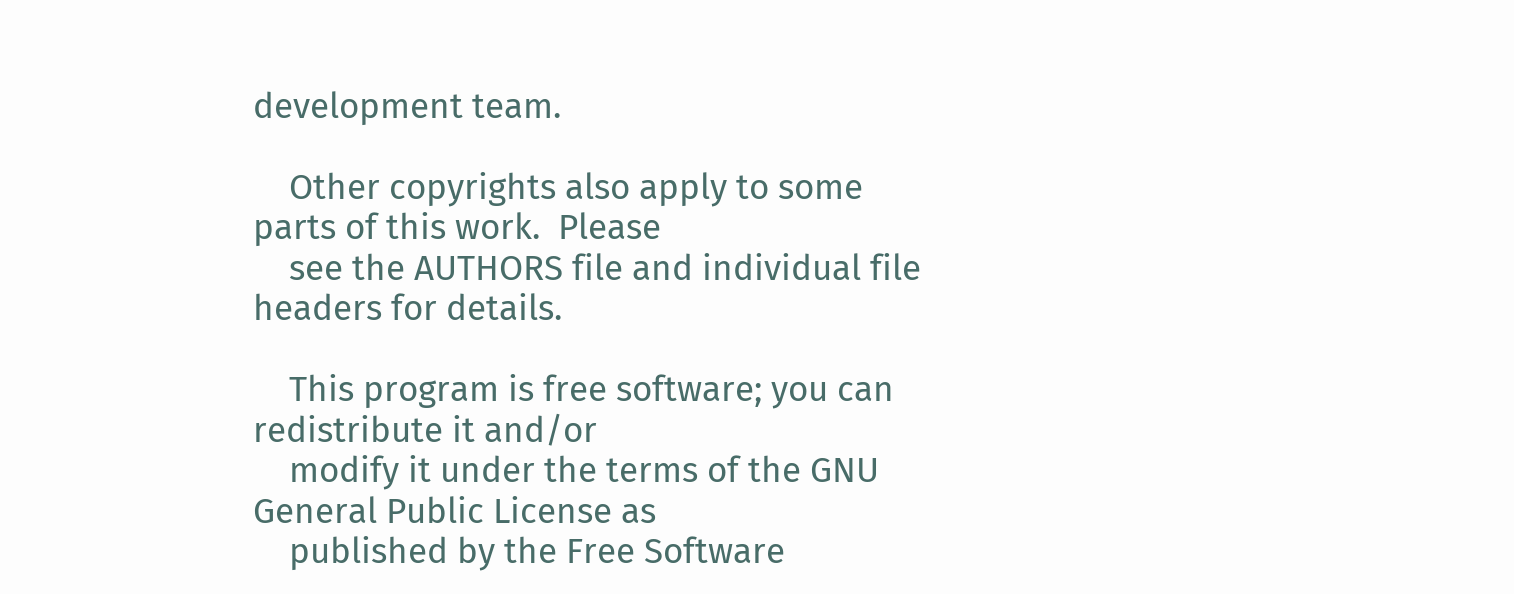development team.

    Other copyrights also apply to some parts of this work.  Please
    see the AUTHORS file and individual file headers for details.

    This program is free software; you can redistribute it and/or
    modify it under the terms of the GNU General Public License as
    published by the Free Software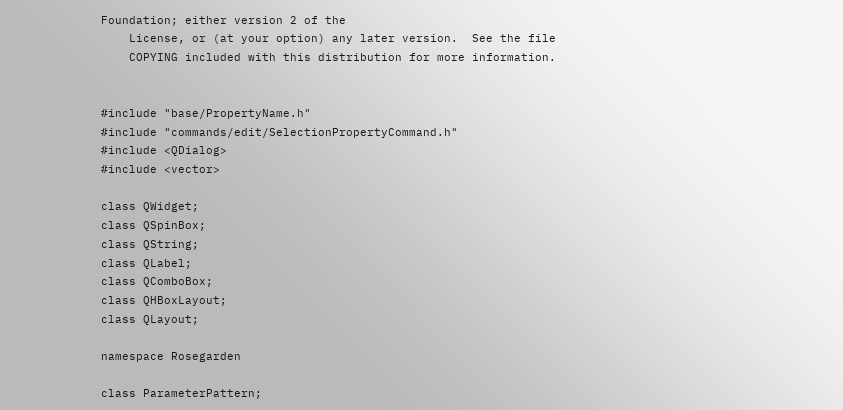Foundation; either version 2 of the
    License, or (at your option) any later version.  See the file
    COPYING included with this distribution for more information.


#include "base/PropertyName.h"
#include "commands/edit/SelectionPropertyCommand.h"
#include <QDialog>
#include <vector>

class QWidget;
class QSpinBox;
class QString;
class QLabel;
class QComboBox;
class QHBoxLayout;
class QLayout;

namespace Rosegarden

class ParameterPattern;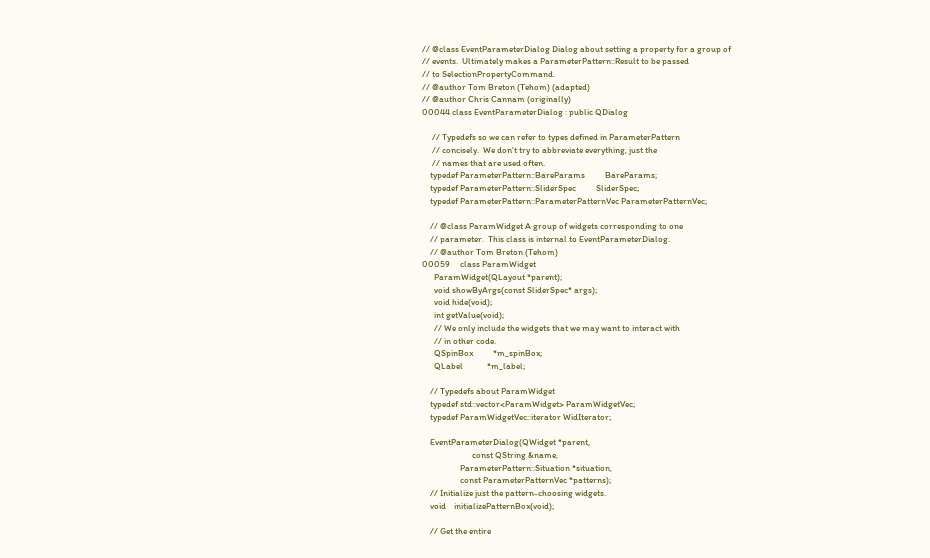// @class EventParameterDialog Dialog about setting a property for a group of
// events.  Ultimately makes a ParameterPattern::Result to be passed
// to SelectionPropertyCommand.
// @author Tom Breton (Tehom) (adapted)
// @author Chris Cannam (originally)
00044 class EventParameterDialog : public QDialog

     // Typedefs so we can refer to types defined in ParameterPattern
     // concisely.  We don't try to abbreviate everything, just the
     // names that are used often.
    typedef ParameterPattern::BareParams          BareParams;
    typedef ParameterPattern::SliderSpec          SliderSpec;
    typedef ParameterPattern::ParameterPatternVec ParameterPatternVec;

    // @class ParamWidget A group of widgets corresponding to one
    // parameter.  This class is internal to EventParameterDialog.
    // @author Tom Breton (Tehom)
00059     class ParamWidget
      ParamWidget(QLayout *parent);
      void showByArgs(const SliderSpec* args);
      void hide(void);
      int getValue(void);
      // We only include the widgets that we may want to interact with
      // in other code.
      QSpinBox          *m_spinBox;
      QLabel            *m_label;

    // Typedefs about ParamWidget
    typedef std::vector<ParamWidget> ParamWidgetVec;
    typedef ParamWidgetVec::iterator WidIterator;

    EventParameterDialog(QWidget *parent,
                         const QString &name,
                   ParameterPattern::Situation *situation,
                   const ParameterPatternVec *patterns);
    // Initialize just the pattern-choosing widgets.
    void    initializePatternBox(void);

    // Get the entire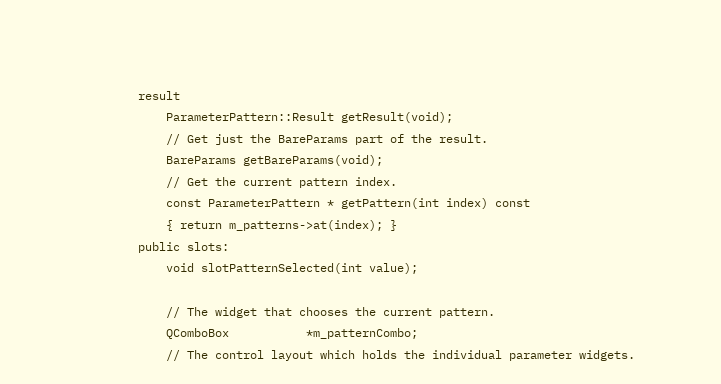result
    ParameterPattern::Result getResult(void);
    // Get just the BareParams part of the result.
    BareParams getBareParams(void);
    // Get the current pattern index.
    const ParameterPattern * getPattern(int index) const
    { return m_patterns->at(index); }
public slots:
    void slotPatternSelected(int value);

    // The widget that chooses the current pattern.
    QComboBox           *m_patternCombo;
    // The control layout which holds the individual parameter widgets.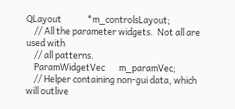QLayout             *m_controlsLayout;
    // All the parameter widgets.  Not all are used with
    // all patterns.
    ParamWidgetVec       m_paramVec;
    // Helper containing non-gui data, which will outlive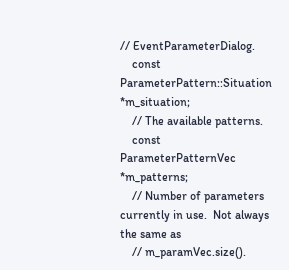// EventParameterDialog.
    const ParameterPattern::Situation  *m_situation;
    // The available patterns.
    const ParameterPatternVec *m_patterns;
    // Number of parameters currently in use.  Not always the same as
    // m_paramVec.size().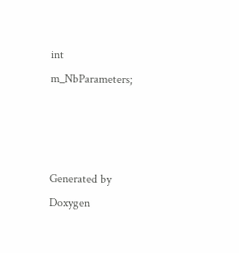int                  m_NbParameters;



Generated by  Doxygen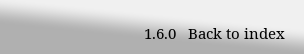1.6.0   Back to index